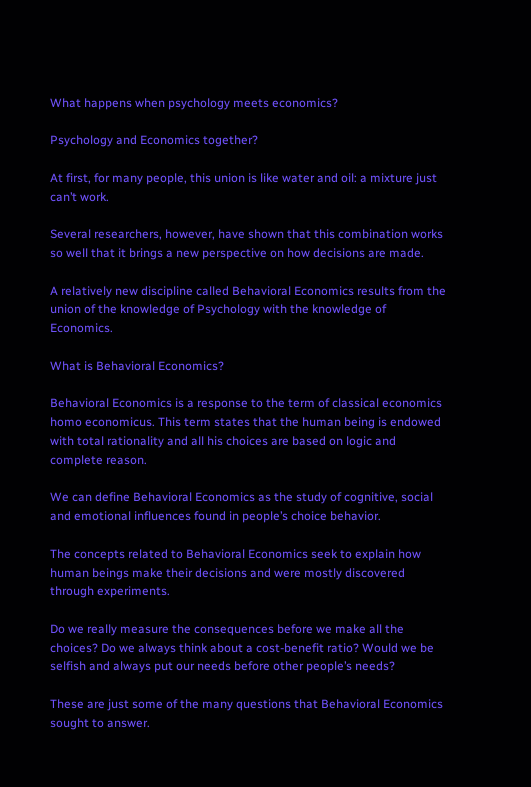What happens when psychology meets economics?

Psychology and Economics together?

At first, for many people, this union is like water and oil: a mixture just can’t work.

Several researchers, however, have shown that this combination works so well that it brings a new perspective on how decisions are made.

A relatively new discipline called Behavioral Economics results from the union of the knowledge of Psychology with the knowledge of Economics.

What is Behavioral Economics?

Behavioral Economics is a response to the term of classical economics homo economicus. This term states that the human being is endowed with total rationality and all his choices are based on logic and complete reason.

We can define Behavioral Economics as the study of cognitive, social and emotional influences found in people’s choice behavior.

The concepts related to Behavioral Economics seek to explain how human beings make their decisions and were mostly discovered through experiments.

Do we really measure the consequences before we make all the choices? Do we always think about a cost-benefit ratio? Would we be selfish and always put our needs before other people’s needs?

These are just some of the many questions that Behavioral Economics sought to answer.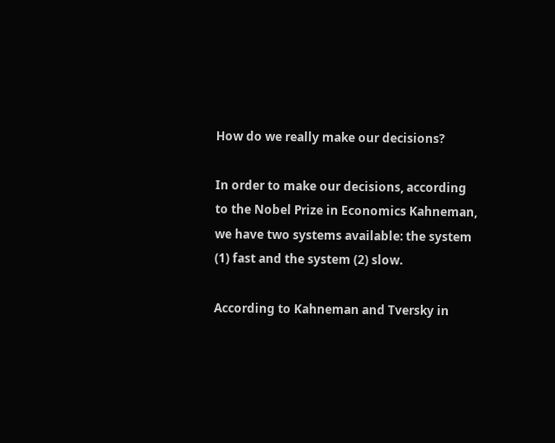How do we really make our decisions?

In order to make our decisions, according to the Nobel Prize in Economics Kahneman, we have two systems available: the system (1) fast and the system (2) slow.

According to Kahneman and Tversky in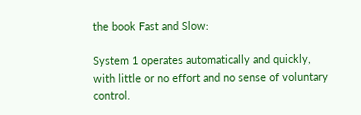the book Fast and Slow:

System 1 operates automatically and quickly, with little or no effort and no sense of voluntary control.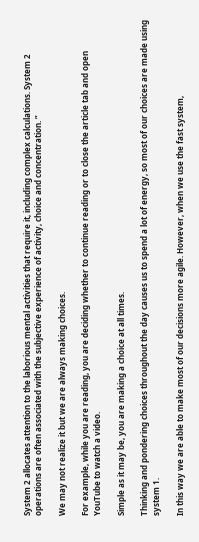System 2 allocates attention to the laborious mental activities that require it, including complex calculations. System 2 operations are often associated with the subjective experience of activity, choice and concentration. ”

We may not realize it but we are always making choices.

For example, while you are reading, you are deciding whether to continue reading or to close the article tab and open YouTube to watch a video.

Simple as it may be, you are making a choice at all times.

Thinking and pondering choices throughout the day causes us to spend a lot of energy, so most of our choices are made using system 1.

In this way we are able to make most of our decisions more agile. However, when we use the fast system,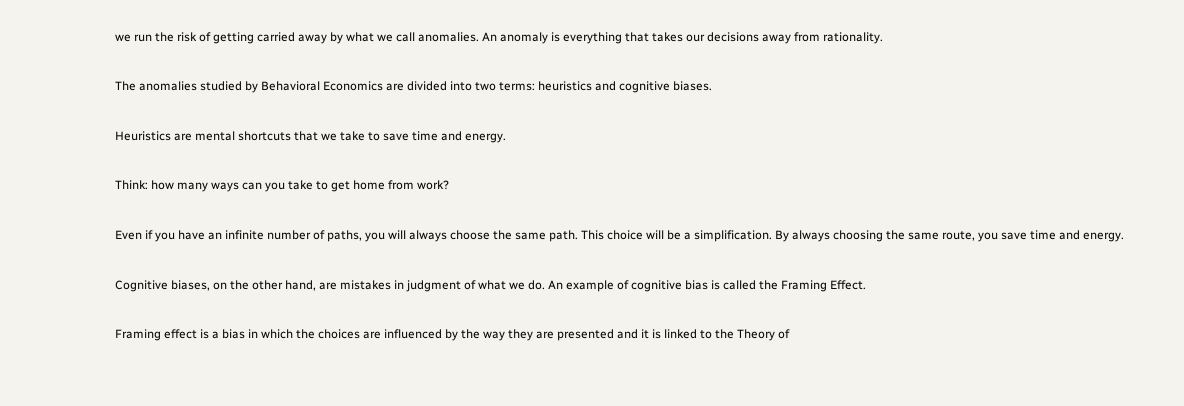we run the risk of getting carried away by what we call anomalies. An anomaly is everything that takes our decisions away from rationality.

The anomalies studied by Behavioral Economics are divided into two terms: heuristics and cognitive biases.

Heuristics are mental shortcuts that we take to save time and energy.

Think: how many ways can you take to get home from work?

Even if you have an infinite number of paths, you will always choose the same path. This choice will be a simplification. By always choosing the same route, you save time and energy.

Cognitive biases, on the other hand, are mistakes in judgment of what we do. An example of cognitive bias is called the Framing Effect.

Framing effect is a bias in which the choices are influenced by the way they are presented and it is linked to the Theory of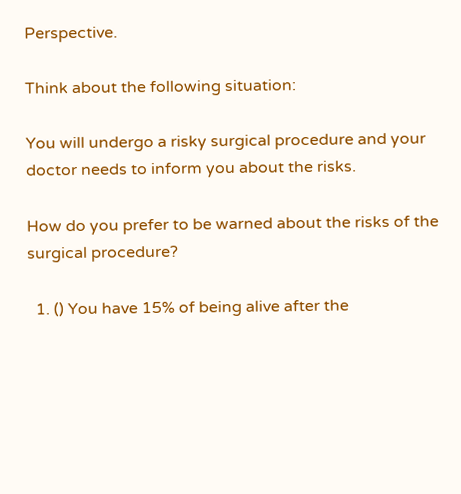Perspective.

Think about the following situation:

You will undergo a risky surgical procedure and your doctor needs to inform you about the risks.

How do you prefer to be warned about the risks of the surgical procedure?

  1. () You have 15% of being alive after the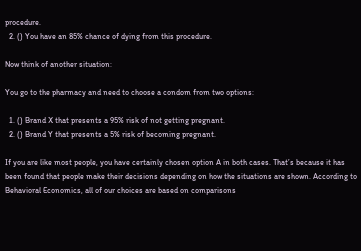procedure.
  2. () You have an 85% chance of dying from this procedure.

Now think of another situation:

You go to the pharmacy and need to choose a condom from two options:

  1. () Brand X that presents a 95% risk of not getting pregnant.
  2. () Brand Y that presents a 5% risk of becoming pregnant.

If you are like most people, you have certainly chosen option A in both cases. That’s because it has been found that people make their decisions depending on how the situations are shown. According to Behavioral Economics, all of our choices are based on comparisons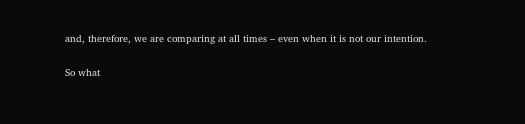and, therefore, we are comparing at all times – even when it is not our intention.

So what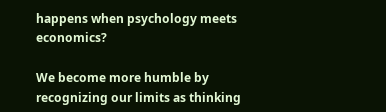happens when psychology meets economics?

We become more humble by recognizing our limits as thinking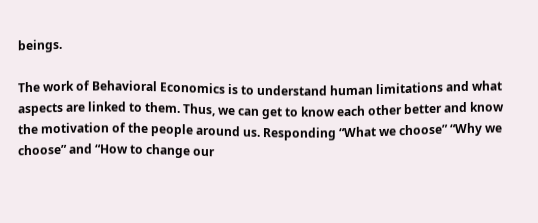beings.

The work of Behavioral Economics is to understand human limitations and what aspects are linked to them. Thus, we can get to know each other better and know the motivation of the people around us. Responding “What we choose” “Why we choose” and “How to change our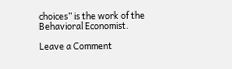choices” is the work of the Behavioral Economist.

Leave a Comment